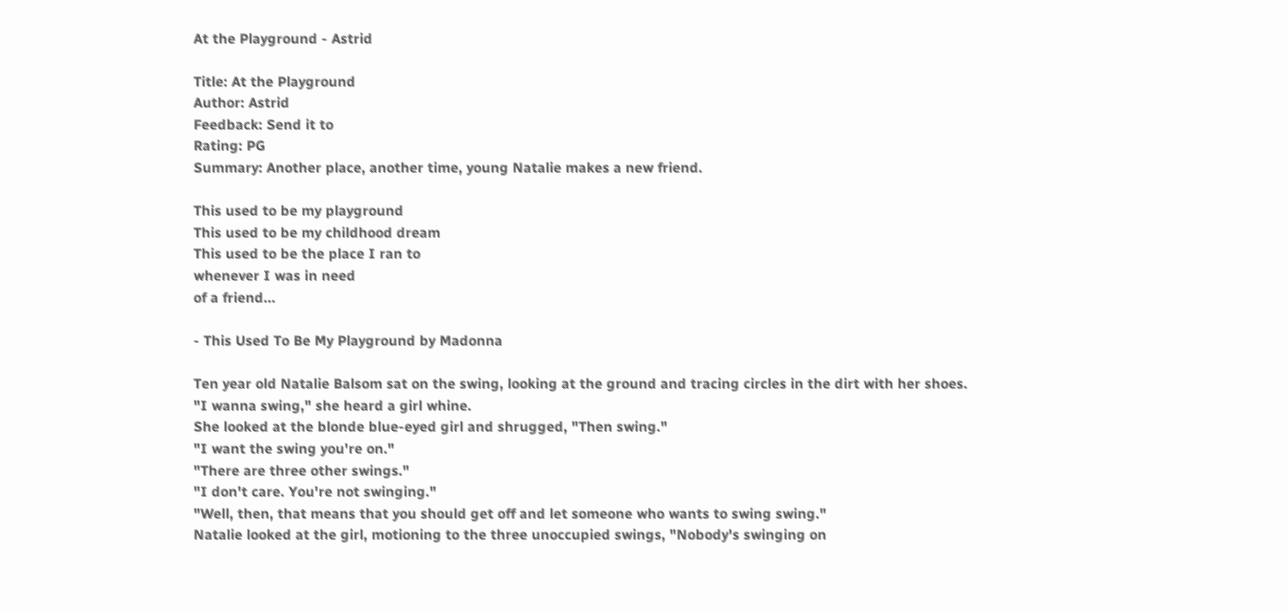At the Playground - Astrid

Title: At the Playground
Author: Astrid
Feedback: Send it to
Rating: PG
Summary: Another place, another time, young Natalie makes a new friend.

This used to be my playground
This used to be my childhood dream
This used to be the place I ran to
whenever I was in need
of a friend...

- This Used To Be My Playground by Madonna

Ten year old Natalie Balsom sat on the swing, looking at the ground and tracing circles in the dirt with her shoes.
"I wanna swing," she heard a girl whine.
She looked at the blonde blue-eyed girl and shrugged, "Then swing."
"I want the swing you're on."
"There are three other swings."
"I don't care. You're not swinging."
"Well, then, that means that you should get off and let someone who wants to swing swing."
Natalie looked at the girl, motioning to the three unoccupied swings, "Nobody's swinging on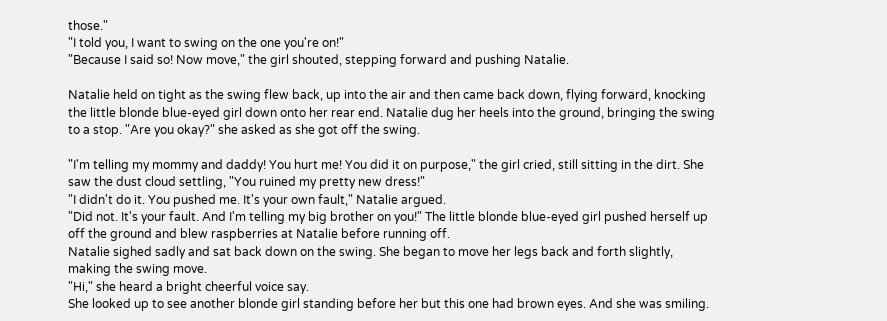those."
"I told you, I want to swing on the one you're on!"
"Because I said so! Now move," the girl shouted, stepping forward and pushing Natalie.

Natalie held on tight as the swing flew back, up into the air and then came back down, flying forward, knocking the little blonde blue-eyed girl down onto her rear end. Natalie dug her heels into the ground, bringing the swing to a stop. "Are you okay?" she asked as she got off the swing.

"I'm telling my mommy and daddy! You hurt me! You did it on purpose," the girl cried, still sitting in the dirt. She saw the dust cloud settling, "You ruined my pretty new dress!"
"I didn't do it. You pushed me. It's your own fault," Natalie argued.
"Did not. It's your fault. And I'm telling my big brother on you!" The little blonde blue-eyed girl pushed herself up off the ground and blew raspberries at Natalie before running off.
Natalie sighed sadly and sat back down on the swing. She began to move her legs back and forth slightly, making the swing move.
"Hi," she heard a bright cheerful voice say.
She looked up to see another blonde girl standing before her but this one had brown eyes. And she was smiling.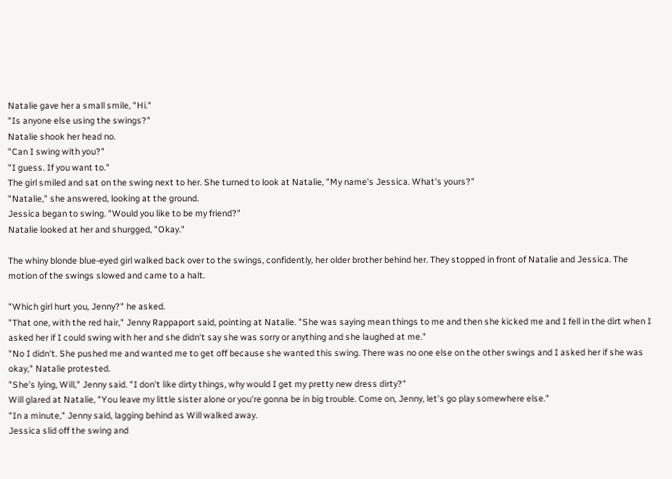Natalie gave her a small smile, "Hi."
"Is anyone else using the swings?"
Natalie shook her head no.
"Can I swing with you?"
"I guess. If you want to."
The girl smiled and sat on the swing next to her. She turned to look at Natalie, "My name's Jessica. What's yours?"
"Natalie," she answered, looking at the ground.
Jessica began to swing. "Would you like to be my friend?"
Natalie looked at her and shurgged, "Okay."

The whiny blonde blue-eyed girl walked back over to the swings, confidently, her older brother behind her. They stopped in front of Natalie and Jessica. The motion of the swings slowed and came to a halt.

"Which girl hurt you, Jenny?" he asked.
"That one, with the red hair," Jenny Rappaport said, pointing at Natalie. "She was saying mean things to me and then she kicked me and I fell in the dirt when I asked her if I could swing with her and she didn't say she was sorry or anything and she laughed at me."
"No I didn't. She pushed me and wanted me to get off because she wanted this swing. There was no one else on the other swings and I asked her if she was okay," Natalie protested.
"She's lying, Will," Jenny said. "I don't like dirty things, why would I get my pretty new dress dirty?"
Will glared at Natalie, "You leave my little sister alone or you're gonna be in big trouble. Come on, Jenny, let's go play somewhere else."
"In a minute," Jenny said, lagging behind as Will walked away.
Jessica slid off the swing and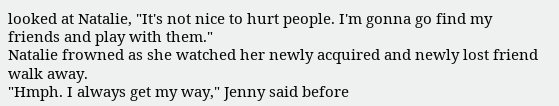looked at Natalie, "It's not nice to hurt people. I'm gonna go find my friends and play with them."
Natalie frowned as she watched her newly acquired and newly lost friend walk away.
"Hmph. I always get my way," Jenny said before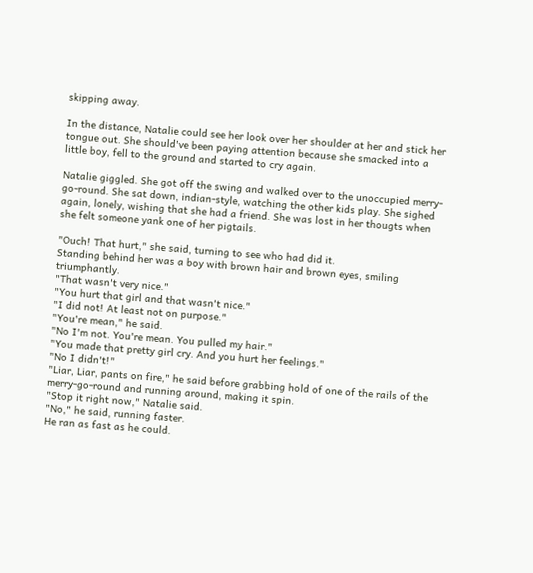skipping away.

In the distance, Natalie could see her look over her shoulder at her and stick her tongue out. She should've been paying attention because she smacked into a little boy, fell to the ground and started to cry again.

Natalie giggled. She got off the swing and walked over to the unoccupied merry-go-round. She sat down, indian-style, watching the other kids play. She sighed again, lonely, wishing that she had a friend. She was lost in her thougts when she felt someone yank one of her pigtails.

"Ouch! That hurt," she said, turning to see who had did it.
Standing behind her was a boy with brown hair and brown eyes, smiling triumphantly.
"That wasn't very nice."
"You hurt that girl and that wasn't nice."
"I did not! At least not on purpose."
"You're mean," he said.
"No I'm not. You're mean. You pulled my hair."
"You made that pretty girl cry. And you hurt her feelings."
"No I didn't!"
"Liar, Liar, pants on fire," he said before grabbing hold of one of the rails of the merry-go-round and running around, making it spin.
"Stop it right now," Natalie said.
"No," he said, running faster.
He ran as fast as he could.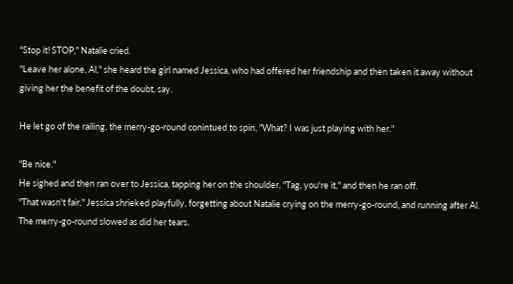"Stop it! STOP," Natalie cried.
"Leave her alone, Al," she heard the girl named Jessica, who had offered her friendship and then taken it away without giving her the benefit of the doubt, say.

He let go of the railing, the merry-go-round conintued to spin, "What? I was just playing with her."

"Be nice."
He sighed and then ran over to Jessica, tapping her on the shoulder, "Tag, you're it," and then he ran off.
"That wasn't fair," Jessica shrieked playfully, forgetting about Natalie crying on the merry-go-round, and running after Al.
The merry-go-round slowed as did her tears.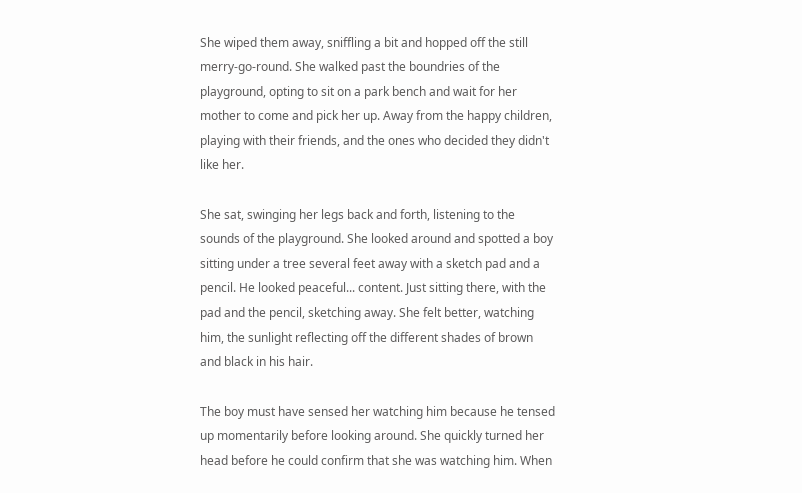She wiped them away, sniffling a bit and hopped off the still merry-go-round. She walked past the boundries of the playground, opting to sit on a park bench and wait for her mother to come and pick her up. Away from the happy children, playing with their friends, and the ones who decided they didn't like her.

She sat, swinging her legs back and forth, listening to the sounds of the playground. She looked around and spotted a boy sitting under a tree several feet away with a sketch pad and a pencil. He looked peaceful... content. Just sitting there, with the pad and the pencil, sketching away. She felt better, watching him, the sunlight reflecting off the different shades of brown and black in his hair.

The boy must have sensed her watching him because he tensed up momentarily before looking around. She quickly turned her head before he could confirm that she was watching him. When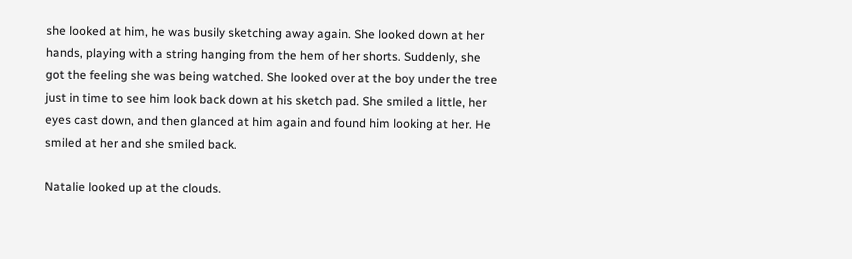she looked at him, he was busily sketching away again. She looked down at her hands, playing with a string hanging from the hem of her shorts. Suddenly, she got the feeling she was being watched. She looked over at the boy under the tree just in time to see him look back down at his sketch pad. She smiled a little, her eyes cast down, and then glanced at him again and found him looking at her. He smiled at her and she smiled back.

Natalie looked up at the clouds.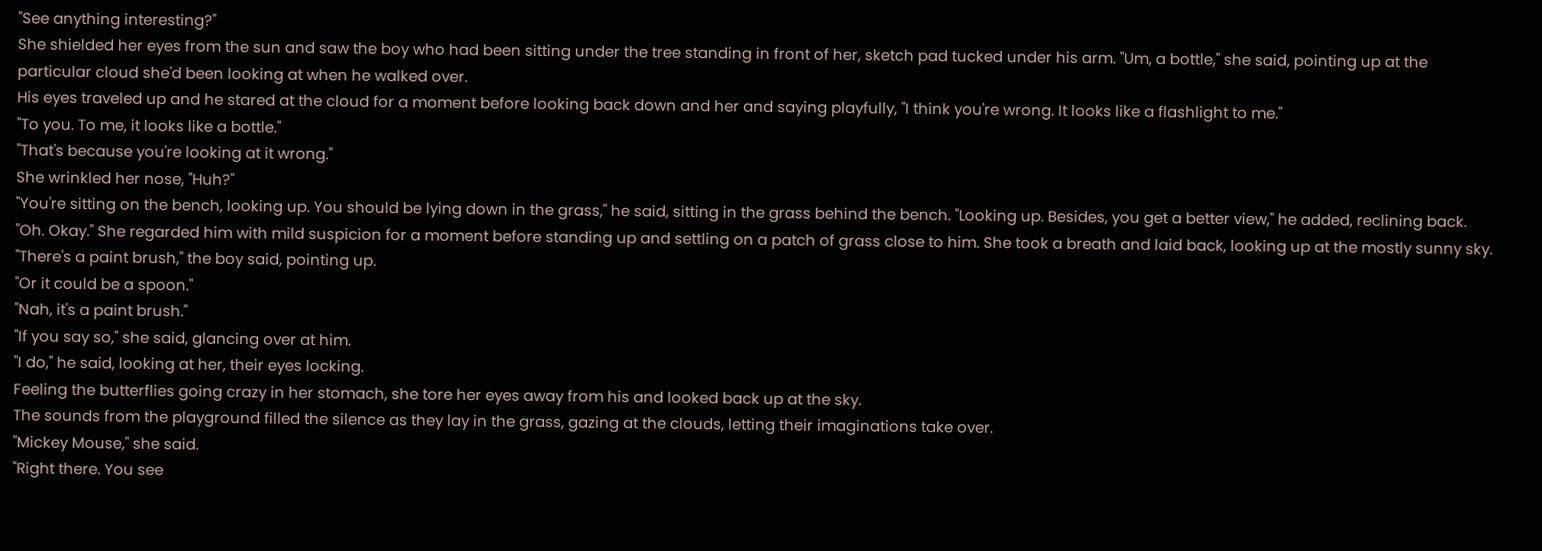"See anything interesting?"
She shielded her eyes from the sun and saw the boy who had been sitting under the tree standing in front of her, sketch pad tucked under his arm. "Um, a bottle," she said, pointing up at the particular cloud she'd been looking at when he walked over.
His eyes traveled up and he stared at the cloud for a moment before looking back down and her and saying playfully, "I think you're wrong. It looks like a flashlight to me."
"To you. To me, it looks like a bottle."
"That's because you're looking at it wrong."
She wrinkled her nose, "Huh?"
"You're sitting on the bench, looking up. You should be lying down in the grass," he said, sitting in the grass behind the bench. "Looking up. Besides, you get a better view," he added, reclining back.
"Oh. Okay." She regarded him with mild suspicion for a moment before standing up and settling on a patch of grass close to him. She took a breath and laid back, looking up at the mostly sunny sky.
"There's a paint brush," the boy said, pointing up.
"Or it could be a spoon."
"Nah, it's a paint brush."
"If you say so," she said, glancing over at him.
"I do," he said, looking at her, their eyes locking.
Feeling the butterflies going crazy in her stomach, she tore her eyes away from his and looked back up at the sky.
The sounds from the playground filled the silence as they lay in the grass, gazing at the clouds, letting their imaginations take over.
"Mickey Mouse," she said.
"Right there. You see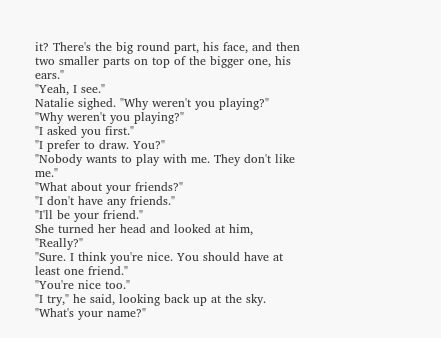it? There's the big round part, his face, and then two smaller parts on top of the bigger one, his ears."
"Yeah, I see."
Natalie sighed. "Why weren't you playing?"
"Why weren't you playing?"
"I asked you first."
"I prefer to draw. You?"
"Nobody wants to play with me. They don't like me."
"What about your friends?"
"I don't have any friends."
"I'll be your friend."
She turned her head and looked at him, "Really?"
"Sure. I think you're nice. You should have at least one friend."
"You're nice too."
"I try," he said, looking back up at the sky.
"What's your name?"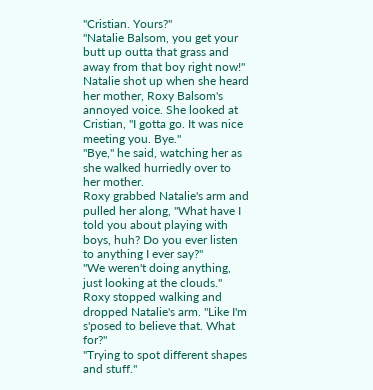"Cristian. Yours?"
"Natalie Balsom, you get your butt up outta that grass and away from that boy right now!"
Natalie shot up when she heard her mother, Roxy Balsom's annoyed voice. She looked at Cristian, "I gotta go. It was nice meeting you. Bye."
"Bye," he said, watching her as she walked hurriedly over to her mother.
Roxy grabbed Natalie's arm and pulled her along, "What have I told you about playing with boys, huh? Do you ever listen to anything I ever say?"
"We weren't doing anything, just looking at the clouds."
Roxy stopped walking and dropped Natalie's arm. "Like I'm s'posed to believe that. What for?"
"Trying to spot different shapes and stuff."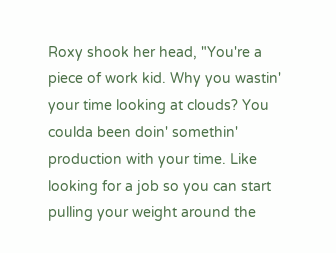Roxy shook her head, "You're a piece of work kid. Why you wastin' your time looking at clouds? You coulda been doin' somethin' production with your time. Like looking for a job so you can start pulling your weight around the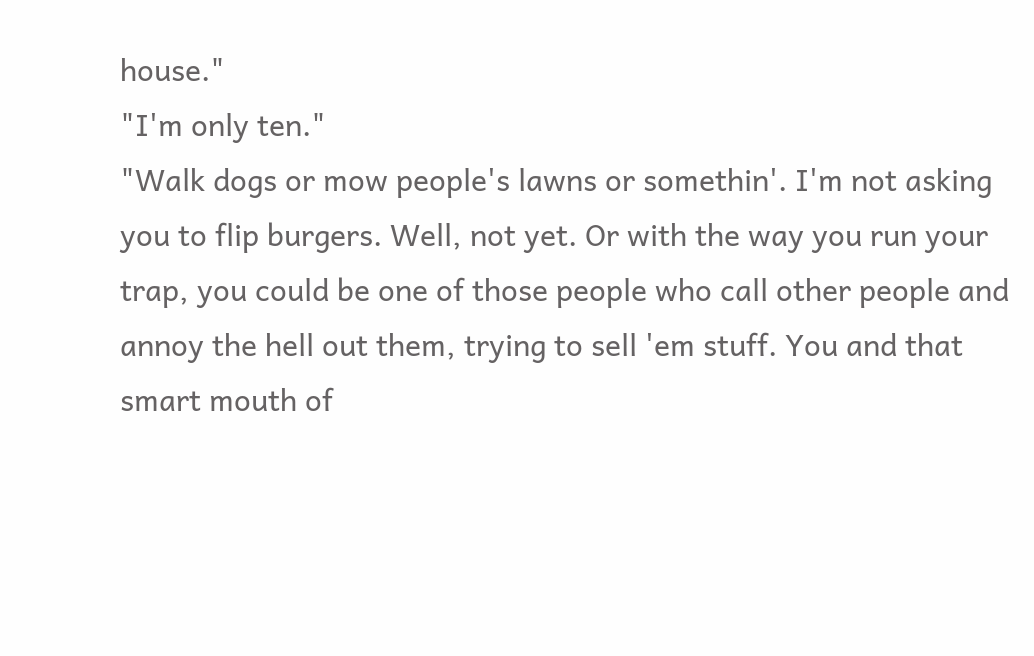house."
"I'm only ten."
"Walk dogs or mow people's lawns or somethin'. I'm not asking you to flip burgers. Well, not yet. Or with the way you run your trap, you could be one of those people who call other people and annoy the hell out them, trying to sell 'em stuff. You and that smart mouth of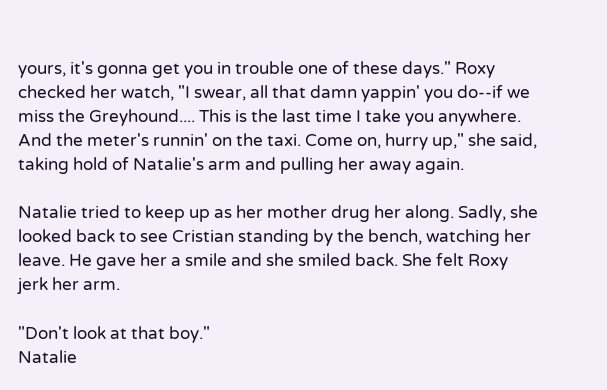yours, it's gonna get you in trouble one of these days." Roxy checked her watch, "I swear, all that damn yappin' you do--if we miss the Greyhound.... This is the last time I take you anywhere. And the meter's runnin' on the taxi. Come on, hurry up," she said, taking hold of Natalie's arm and pulling her away again.

Natalie tried to keep up as her mother drug her along. Sadly, she looked back to see Cristian standing by the bench, watching her leave. He gave her a smile and she smiled back. She felt Roxy jerk her arm.

"Don't look at that boy."
Natalie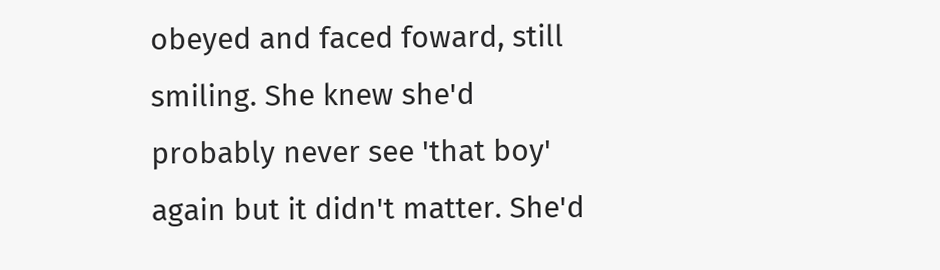obeyed and faced foward, still smiling. She knew she'd probably never see 'that boy' again but it didn't matter. She'd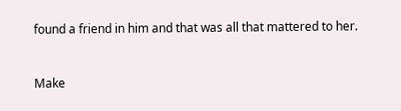found a friend in him and that was all that mattered to her.


Make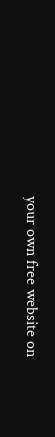your own free website on